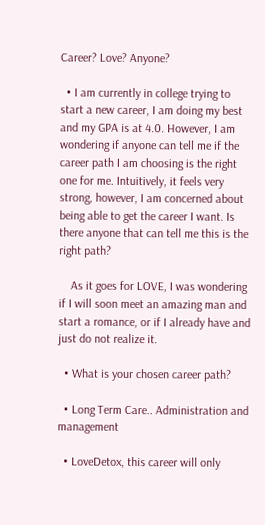Career? Love? Anyone?

  • I am currently in college trying to start a new career, I am doing my best and my GPA is at 4.0. However, I am wondering if anyone can tell me if the career path I am choosing is the right one for me. Intuitively, it feels very strong, however, I am concerned about being able to get the career I want. Is there anyone that can tell me this is the right path?

    As it goes for LOVE, I was wondering if I will soon meet an amazing man and start a romance, or if I already have and just do not realize it.

  • What is your chosen career path?

  • Long Term Care.. Administration and management

  • LoveDetox, this career will only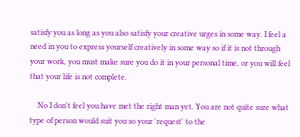satisfy you as long as you also satisfy your creative urges in some way. I feel a need in you to express yourself creatively in some way so if it is not through your work, you must make sure you do it in your personal time, or you will feel that your life is not complete.

    No I don't feel you have met the right man yet. You are not quite sure what type of person would suit you so your 'request' to the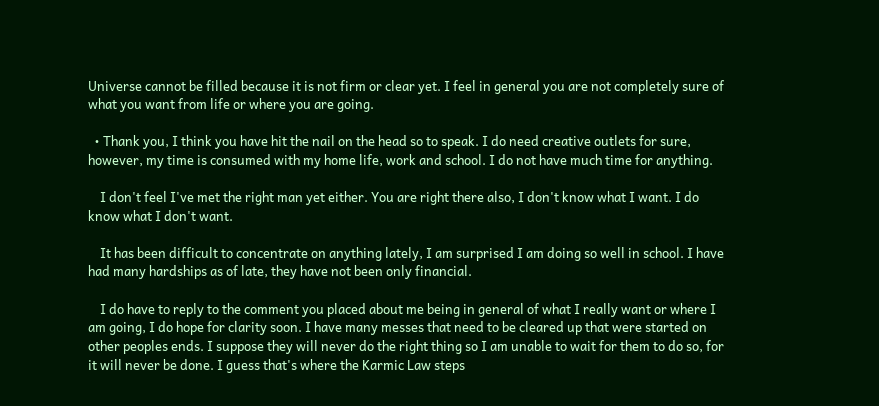Universe cannot be filled because it is not firm or clear yet. I feel in general you are not completely sure of what you want from life or where you are going.

  • Thank you, I think you have hit the nail on the head so to speak. I do need creative outlets for sure, however, my time is consumed with my home life, work and school. I do not have much time for anything.

    I don't feel I've met the right man yet either. You are right there also, I don't know what I want. I do know what I don't want.

    It has been difficult to concentrate on anything lately, I am surprised I am doing so well in school. I have had many hardships as of late, they have not been only financial.

    I do have to reply to the comment you placed about me being in general of what I really want or where I am going, I do hope for clarity soon. I have many messes that need to be cleared up that were started on other peoples ends. I suppose they will never do the right thing so I am unable to wait for them to do so, for it will never be done. I guess that's where the Karmic Law steps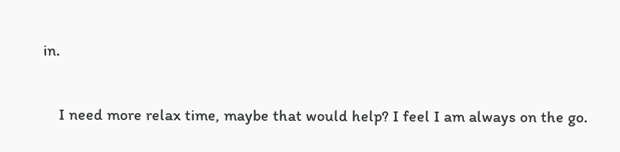in.

    I need more relax time, maybe that would help? I feel I am always on the go.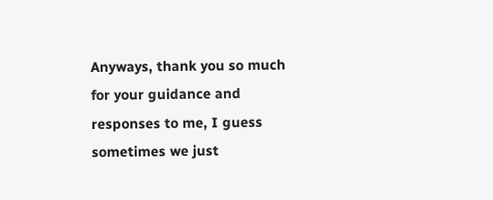Anyways, thank you so much for your guidance and responses to me, I guess sometimes we just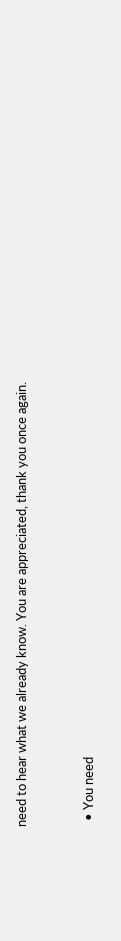need to hear what we already know. You are appreciated, thank you once again.



  • You need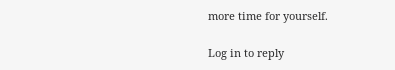more time for yourself.

Log in to reply